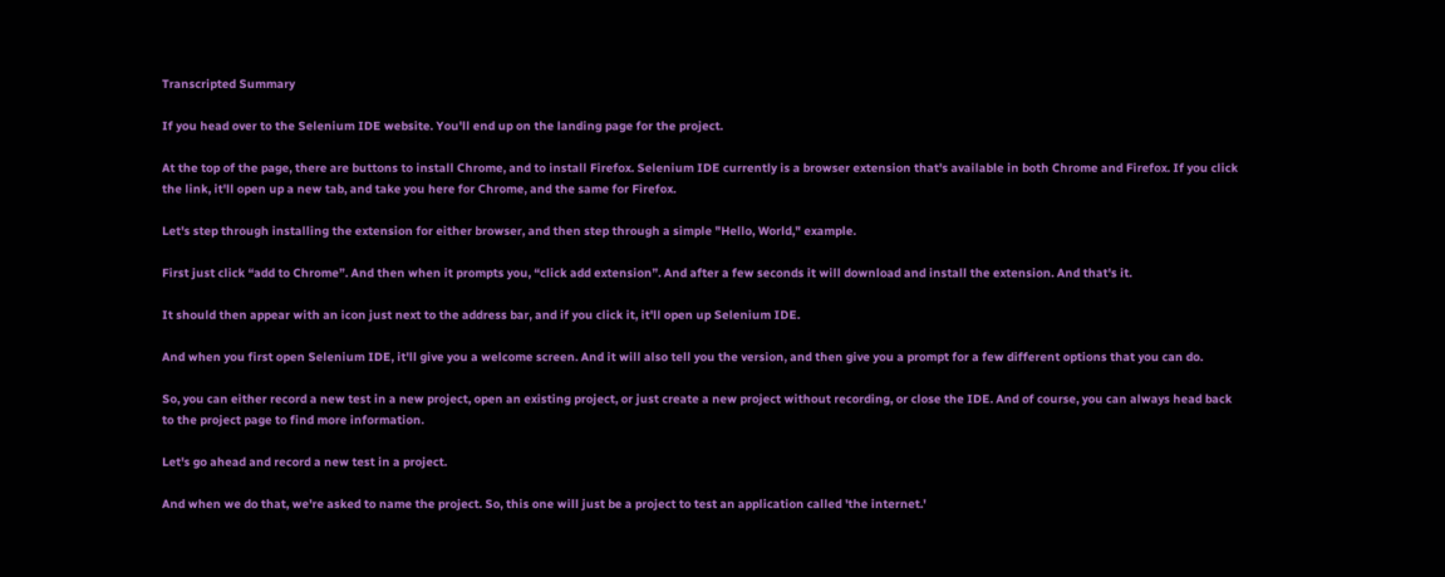Transcripted Summary

If you head over to the Selenium IDE website. You'll end up on the landing page for the project.

At the top of the page, there are buttons to install Chrome, and to install Firefox. Selenium IDE currently is a browser extension that's available in both Chrome and Firefox. If you click the link, it'll open up a new tab, and take you here for Chrome, and the same for Firefox.

Let's step through installing the extension for either browser, and then step through a simple "Hello, World," example.

First just click “add to Chrome”. And then when it prompts you, “click add extension”. And after a few seconds it will download and install the extension. And that's it.

It should then appear with an icon just next to the address bar, and if you click it, it'll open up Selenium IDE.

And when you first open Selenium IDE, it'll give you a welcome screen. And it will also tell you the version, and then give you a prompt for a few different options that you can do.

So, you can either record a new test in a new project, open an existing project, or just create a new project without recording, or close the IDE. And of course, you can always head back to the project page to find more information.

Let's go ahead and record a new test in a project.

And when we do that, we're asked to name the project. So, this one will just be a project to test an application called 'the internet.'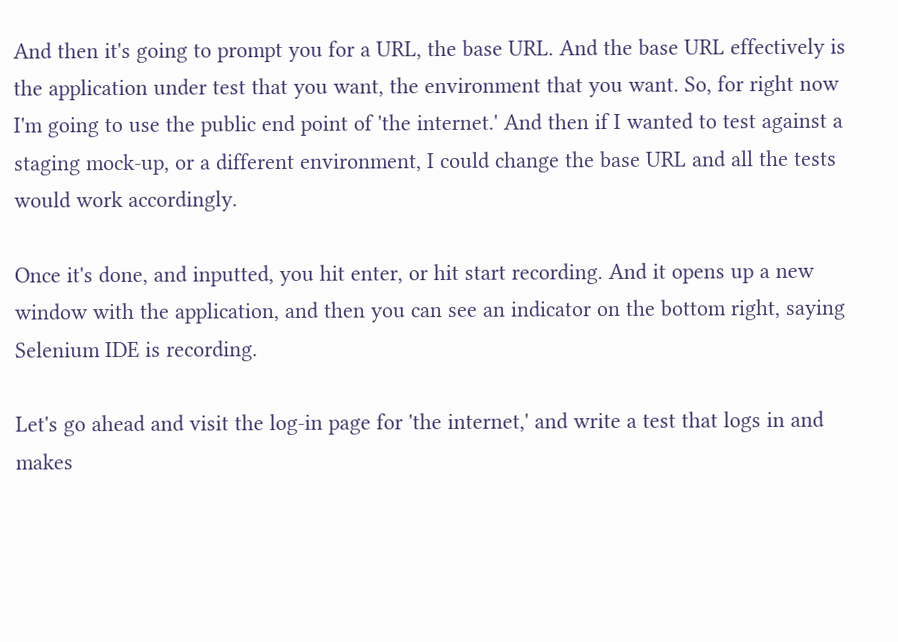And then it's going to prompt you for a URL, the base URL. And the base URL effectively is the application under test that you want, the environment that you want. So, for right now I'm going to use the public end point of 'the internet.' And then if I wanted to test against a staging mock-up, or a different environment, I could change the base URL and all the tests would work accordingly.

Once it's done, and inputted, you hit enter, or hit start recording. And it opens up a new window with the application, and then you can see an indicator on the bottom right, saying Selenium IDE is recording.

Let's go ahead and visit the log-in page for 'the internet,' and write a test that logs in and makes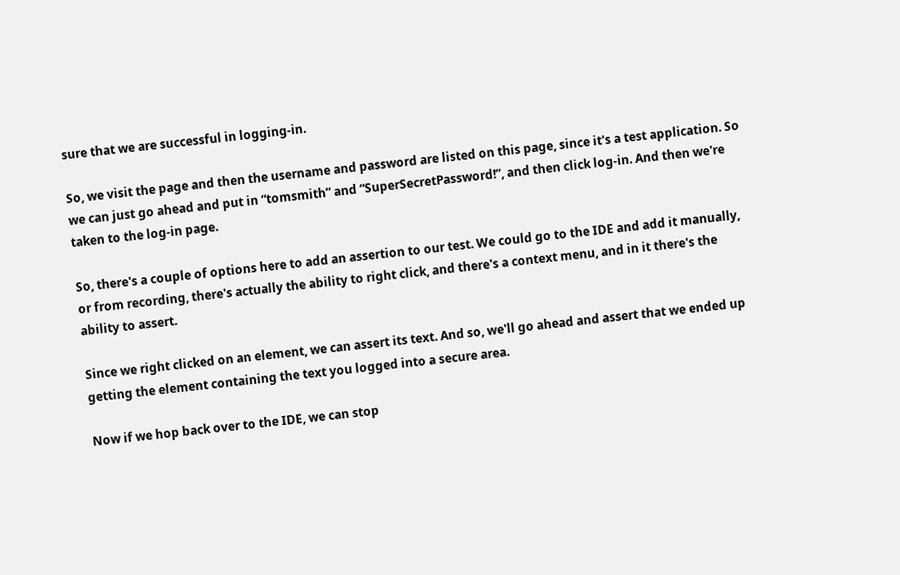sure that we are successful in logging-in.

So, we visit the page and then the username and password are listed on this page, since it's a test application. So we can just go ahead and put in “tomsmith” and “SuperSecretPassword!”, and then click log-in. And then we're taken to the log-in page.

So, there's a couple of options here to add an assertion to our test. We could go to the IDE and add it manually, or from recording, there's actually the ability to right click, and there's a context menu, and in it there's the ability to assert.

Since we right clicked on an element, we can assert its text. And so, we'll go ahead and assert that we ended up getting the element containing the text you logged into a secure area.

Now if we hop back over to the IDE, we can stop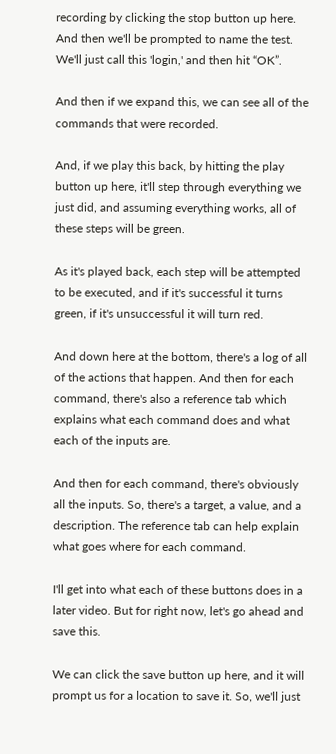recording by clicking the stop button up here. And then we'll be prompted to name the test. We'll just call this 'login,' and then hit “OK”.

And then if we expand this, we can see all of the commands that were recorded.

And, if we play this back, by hitting the play button up here, it'll step through everything we just did, and assuming everything works, all of these steps will be green.

As it's played back, each step will be attempted to be executed, and if it's successful it turns green, if it's unsuccessful it will turn red.

And down here at the bottom, there's a log of all of the actions that happen. And then for each command, there's also a reference tab which explains what each command does and what each of the inputs are.

And then for each command, there's obviously all the inputs. So, there's a target, a value, and a description. The reference tab can help explain what goes where for each command.

I'll get into what each of these buttons does in a later video. But for right now, let's go ahead and save this.

We can click the save button up here, and it will prompt us for a location to save it. So, we'll just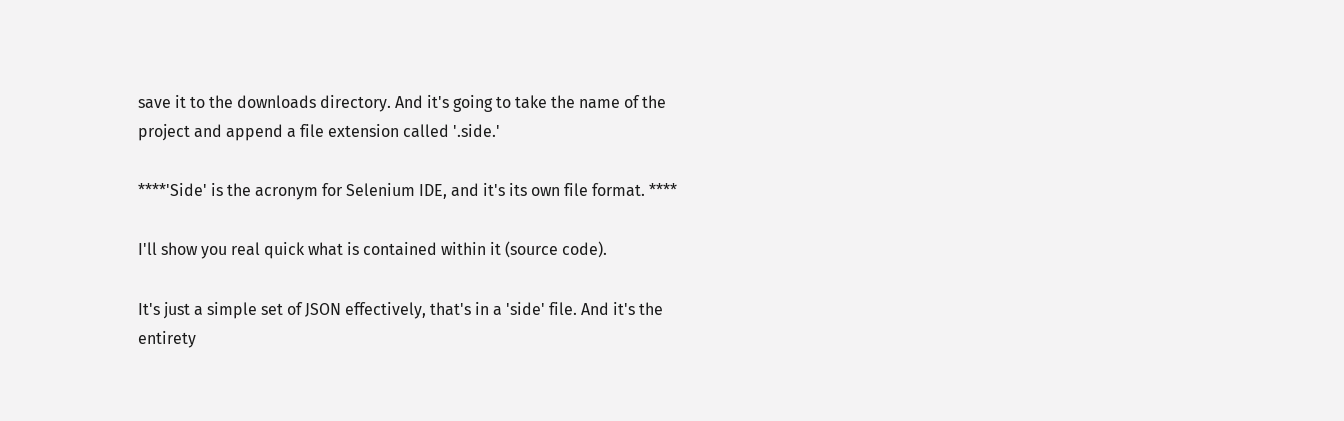save it to the downloads directory. And it's going to take the name of the project and append a file extension called '.side.'

****'Side' is the acronym for Selenium IDE, and it's its own file format. ****

I'll show you real quick what is contained within it (source code).

It's just a simple set of JSON effectively, that's in a 'side' file. And it's the entirety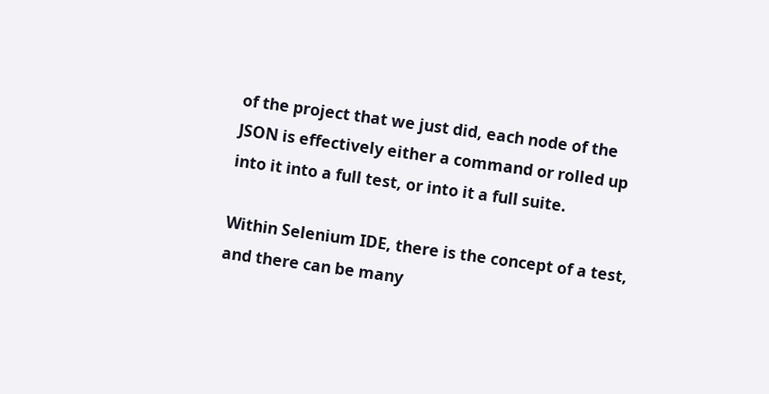of the project that we just did, each node of the JSON is effectively either a command or rolled up into it into a full test, or into it a full suite.

Within Selenium IDE, there is the concept of a test, and there can be many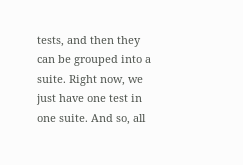tests, and then they can be grouped into a suite. Right now, we just have one test in one suite. And so, all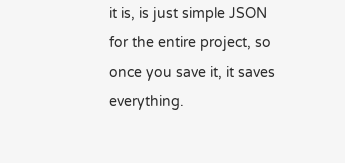it is, is just simple JSON for the entire project, so once you save it, it saves everything.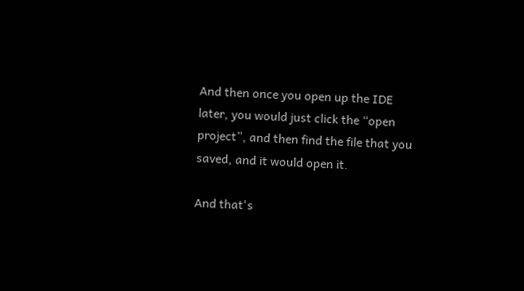And then once you open up the IDE later, you would just click the “open project”, and then find the file that you saved, and it would open it.

And that's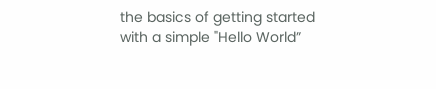the basics of getting started with a simple "Hello World”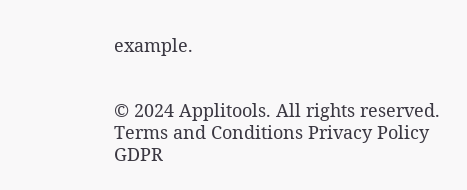example.


© 2024 Applitools. All rights reserved. Terms and Conditions Privacy Policy GDPR